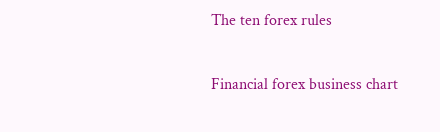The ten forex rules

Financial forex business chart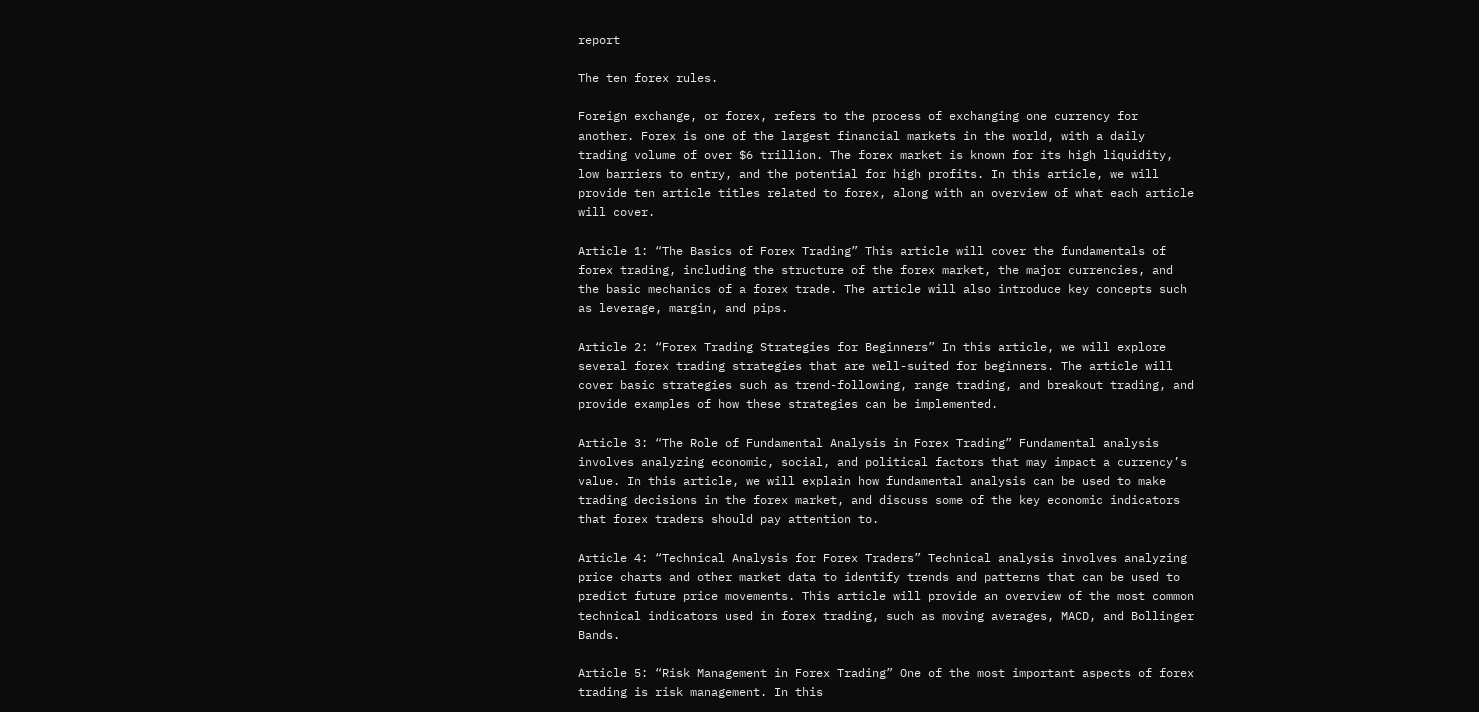report

The ten forex rules.

Foreign exchange, or forex, refers to the process of exchanging one currency for another. Forex is one of the largest financial markets in the world, with a daily trading volume of over $6 trillion. The forex market is known for its high liquidity, low barriers to entry, and the potential for high profits. In this article, we will provide ten article titles related to forex, along with an overview of what each article will cover.

Article 1: “The Basics of Forex Trading” This article will cover the fundamentals of forex trading, including the structure of the forex market, the major currencies, and the basic mechanics of a forex trade. The article will also introduce key concepts such as leverage, margin, and pips.

Article 2: “Forex Trading Strategies for Beginners” In this article, we will explore several forex trading strategies that are well-suited for beginners. The article will cover basic strategies such as trend-following, range trading, and breakout trading, and provide examples of how these strategies can be implemented.

Article 3: “The Role of Fundamental Analysis in Forex Trading” Fundamental analysis involves analyzing economic, social, and political factors that may impact a currency’s value. In this article, we will explain how fundamental analysis can be used to make trading decisions in the forex market, and discuss some of the key economic indicators that forex traders should pay attention to.

Article 4: “Technical Analysis for Forex Traders” Technical analysis involves analyzing price charts and other market data to identify trends and patterns that can be used to predict future price movements. This article will provide an overview of the most common technical indicators used in forex trading, such as moving averages, MACD, and Bollinger Bands.

Article 5: “Risk Management in Forex Trading” One of the most important aspects of forex trading is risk management. In this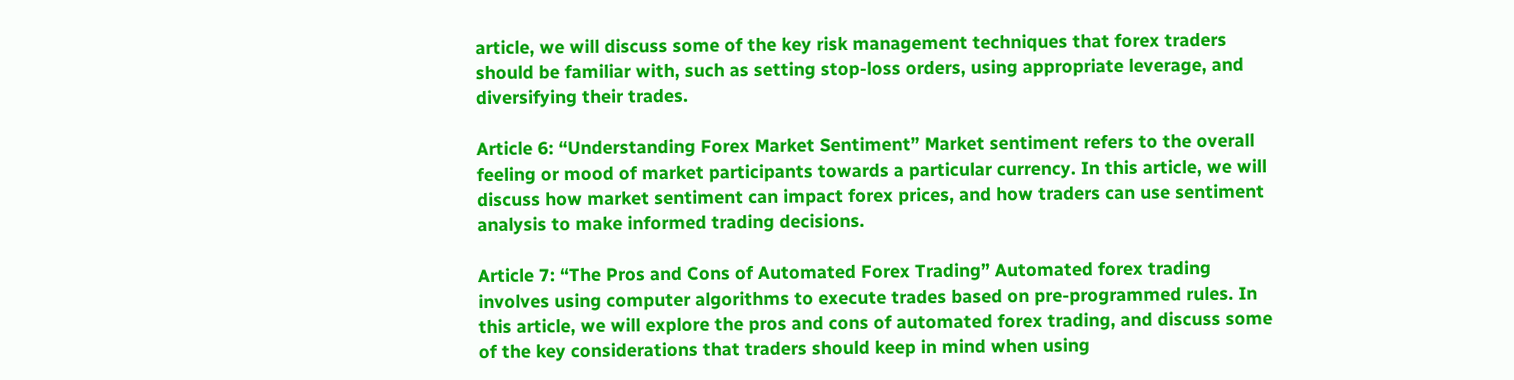article, we will discuss some of the key risk management techniques that forex traders should be familiar with, such as setting stop-loss orders, using appropriate leverage, and diversifying their trades.

Article 6: “Understanding Forex Market Sentiment” Market sentiment refers to the overall feeling or mood of market participants towards a particular currency. In this article, we will discuss how market sentiment can impact forex prices, and how traders can use sentiment analysis to make informed trading decisions.

Article 7: “The Pros and Cons of Automated Forex Trading” Automated forex trading involves using computer algorithms to execute trades based on pre-programmed rules. In this article, we will explore the pros and cons of automated forex trading, and discuss some of the key considerations that traders should keep in mind when using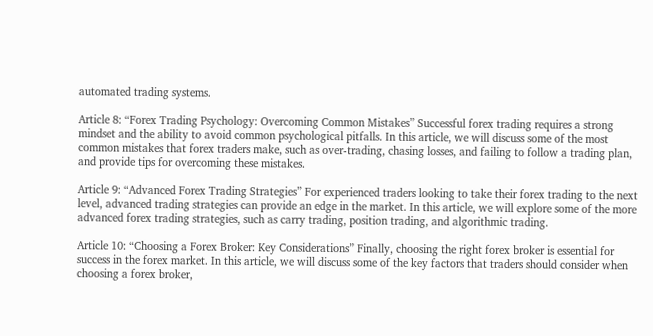automated trading systems.

Article 8: “Forex Trading Psychology: Overcoming Common Mistakes” Successful forex trading requires a strong mindset and the ability to avoid common psychological pitfalls. In this article, we will discuss some of the most common mistakes that forex traders make, such as over-trading, chasing losses, and failing to follow a trading plan, and provide tips for overcoming these mistakes.

Article 9: “Advanced Forex Trading Strategies” For experienced traders looking to take their forex trading to the next level, advanced trading strategies can provide an edge in the market. In this article, we will explore some of the more advanced forex trading strategies, such as carry trading, position trading, and algorithmic trading.

Article 10: “Choosing a Forex Broker: Key Considerations” Finally, choosing the right forex broker is essential for success in the forex market. In this article, we will discuss some of the key factors that traders should consider when choosing a forex broker,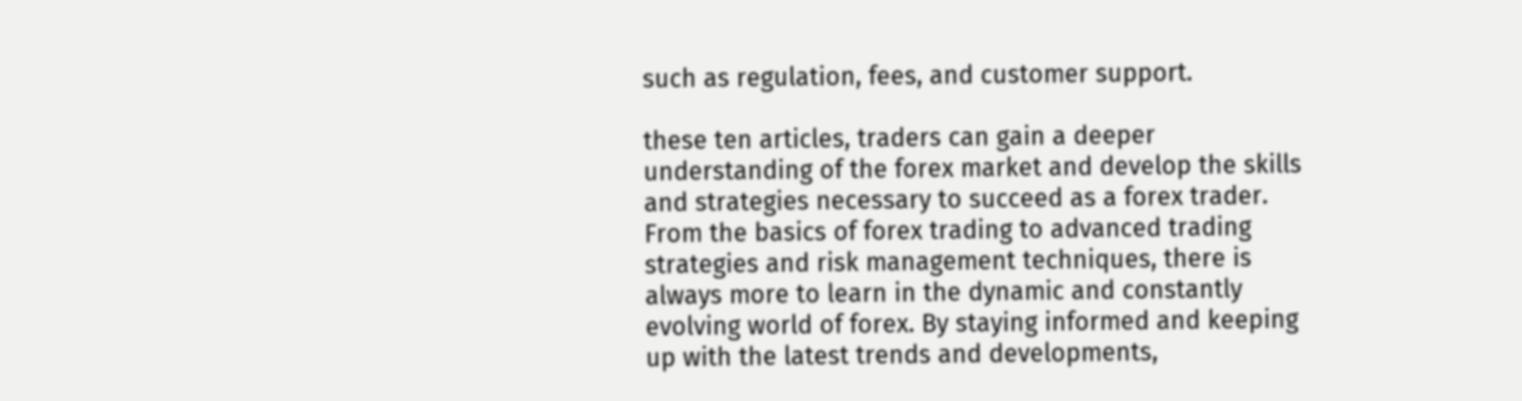such as regulation, fees, and customer support.

these ten articles, traders can gain a deeper understanding of the forex market and develop the skills and strategies necessary to succeed as a forex trader. From the basics of forex trading to advanced trading strategies and risk management techniques, there is always more to learn in the dynamic and constantly evolving world of forex. By staying informed and keeping up with the latest trends and developments,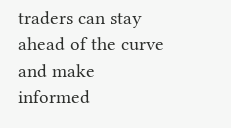traders can stay ahead of the curve and make informed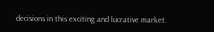decisions in this exciting and lucrative market.